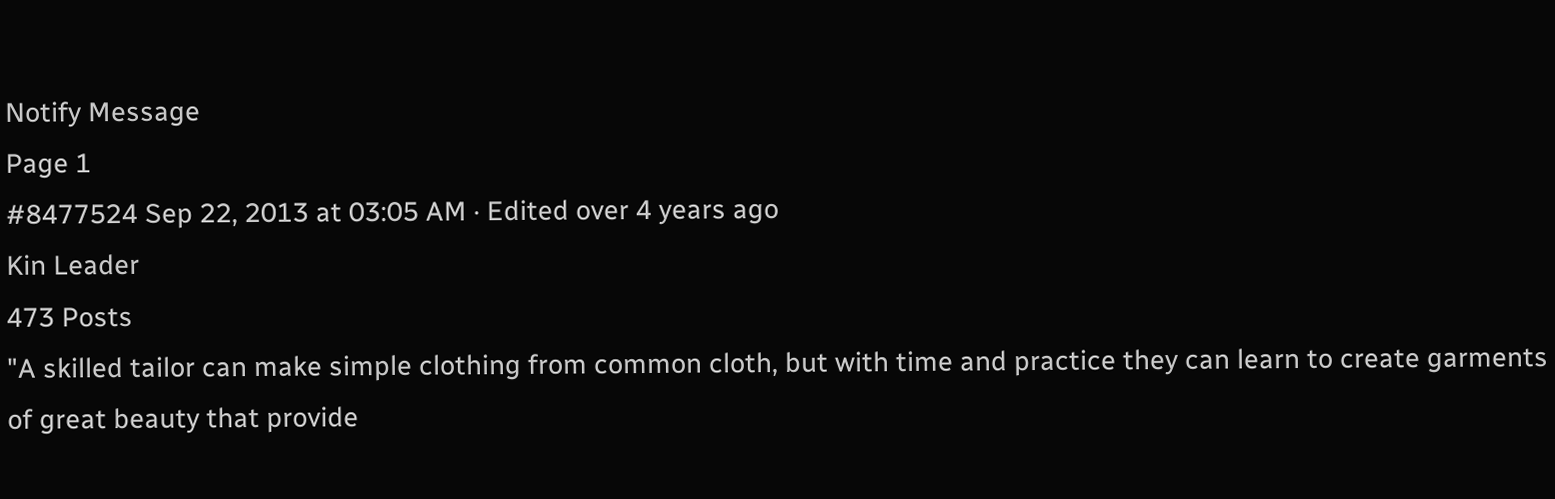Notify Message
Page 1
#8477524 Sep 22, 2013 at 03:05 AM · Edited over 4 years ago
Kin Leader
473 Posts
"A skilled tailor can make simple clothing from common cloth, but with time and practice they can learn to create garments of great beauty that provide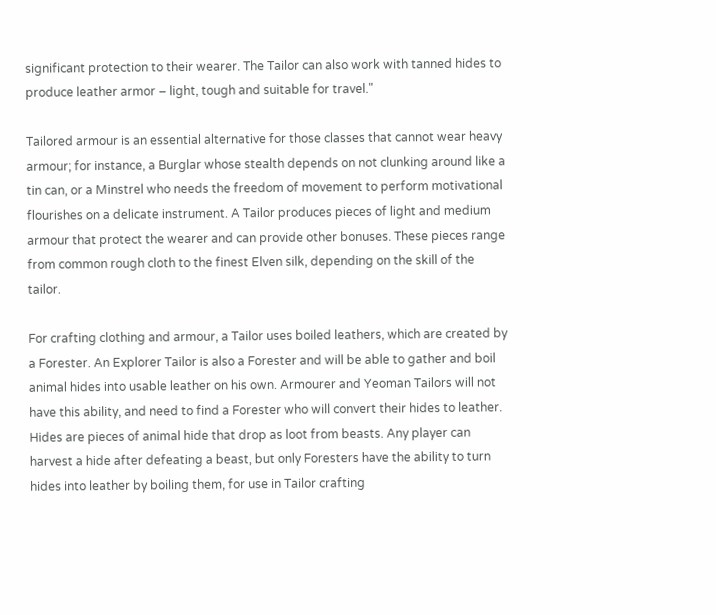significant protection to their wearer. The Tailor can also work with tanned hides to produce leather armor – light, tough and suitable for travel."

Tailored armour is an essential alternative for those classes that cannot wear heavy armour; for instance, a Burglar whose stealth depends on not clunking around like a tin can, or a Minstrel who needs the freedom of movement to perform motivational flourishes on a delicate instrument. A Tailor produces pieces of light and medium armour that protect the wearer and can provide other bonuses. These pieces range from common rough cloth to the finest Elven silk, depending on the skill of the tailor.

For crafting clothing and armour, a Tailor uses boiled leathers, which are created by a Forester. An Explorer Tailor is also a Forester and will be able to gather and boil animal hides into usable leather on his own. Armourer and Yeoman Tailors will not have this ability, and need to find a Forester who will convert their hides to leather.
Hides are pieces of animal hide that drop as loot from beasts. Any player can harvest a hide after defeating a beast, but only Foresters have the ability to turn hides into leather by boiling them, for use in Tailor crafting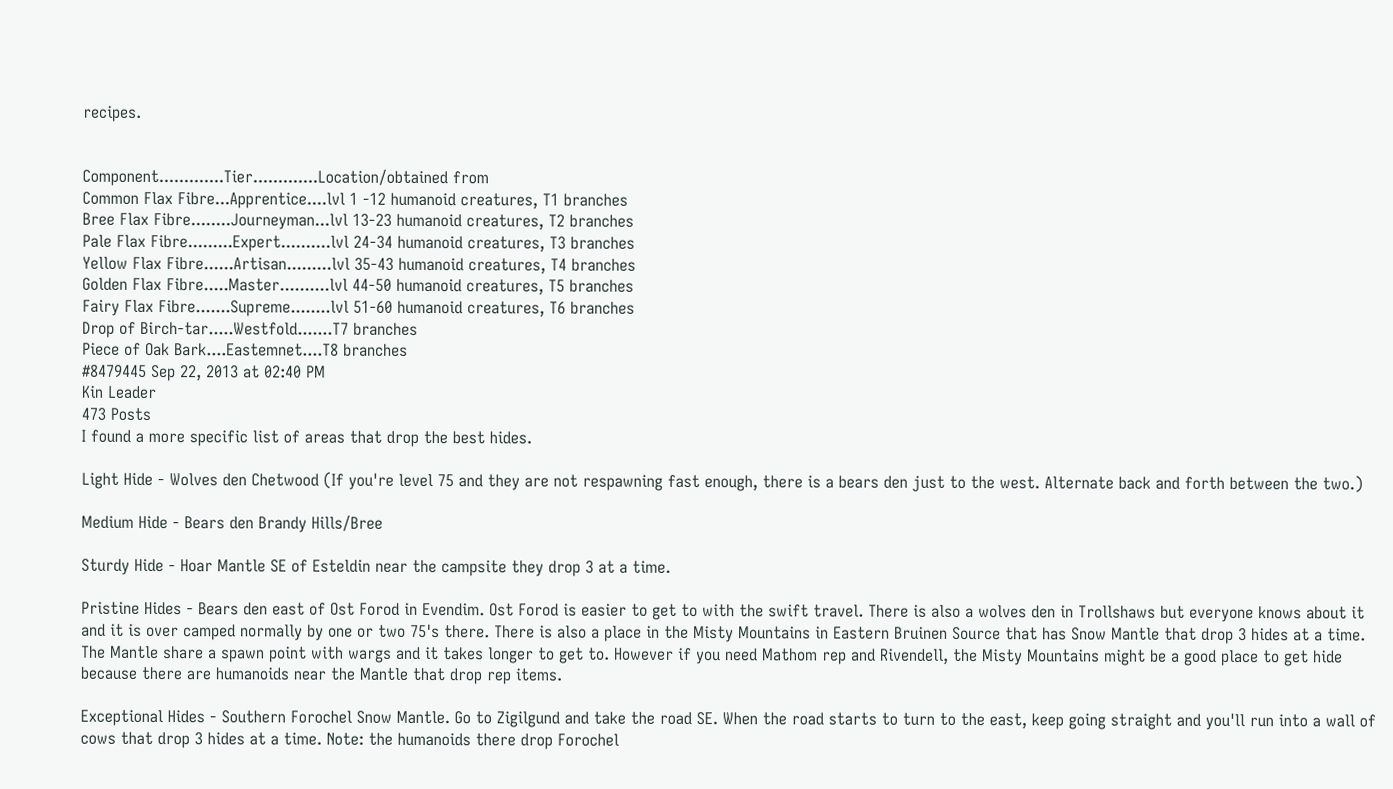recipes.


Component.............Tier.............Location/obtained from
Common Flax Fibre...Apprentice....lvl 1 -12 humanoid creatures, T1 branches
Bree Flax Fibre........Journeyman...lvl 13-23 humanoid creatures, T2 branches
Pale Flax Fibre.........Expert..........lvl 24-34 humanoid creatures, T3 branches
Yellow Flax Fibre......Artisan.........lvl 35-43 humanoid creatures, T4 branches
Golden Flax Fibre.....Master..........lvl 44-50 humanoid creatures, T5 branches
Fairy Flax Fibre.......Supreme........lvl 51-60 humanoid creatures, T6 branches
Drop of Birch-tar.....Westfold.......T7 branches
Piece of Oak Bark....Eastemnet....T8 branches
#8479445 Sep 22, 2013 at 02:40 PM
Kin Leader
473 Posts
I found a more specific list of areas that drop the best hides.

Light Hide - Wolves den Chetwood (If you're level 75 and they are not respawning fast enough, there is a bears den just to the west. Alternate back and forth between the two.)

Medium Hide - Bears den Brandy Hills/Bree

Sturdy Hide - Hoar Mantle SE of Esteldin near the campsite they drop 3 at a time.

Pristine Hides - Bears den east of Ost Forod in Evendim. Ost Forod is easier to get to with the swift travel. There is also a wolves den in Trollshaws but everyone knows about it and it is over camped normally by one or two 75's there. There is also a place in the Misty Mountains in Eastern Bruinen Source that has Snow Mantle that drop 3 hides at a time. The Mantle share a spawn point with wargs and it takes longer to get to. However if you need Mathom rep and Rivendell, the Misty Mountains might be a good place to get hide because there are humanoids near the Mantle that drop rep items.

Exceptional Hides - Southern Forochel Snow Mantle. Go to Zigilgund and take the road SE. When the road starts to turn to the east, keep going straight and you'll run into a wall of cows that drop 3 hides at a time. Note: the humanoids there drop Forochel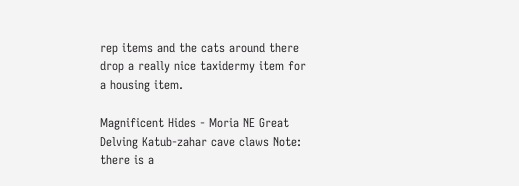rep items and the cats around there drop a really nice taxidermy item for a housing item.

Magnificent Hides - Moria NE Great Delving Katub-zahar cave claws Note: there is a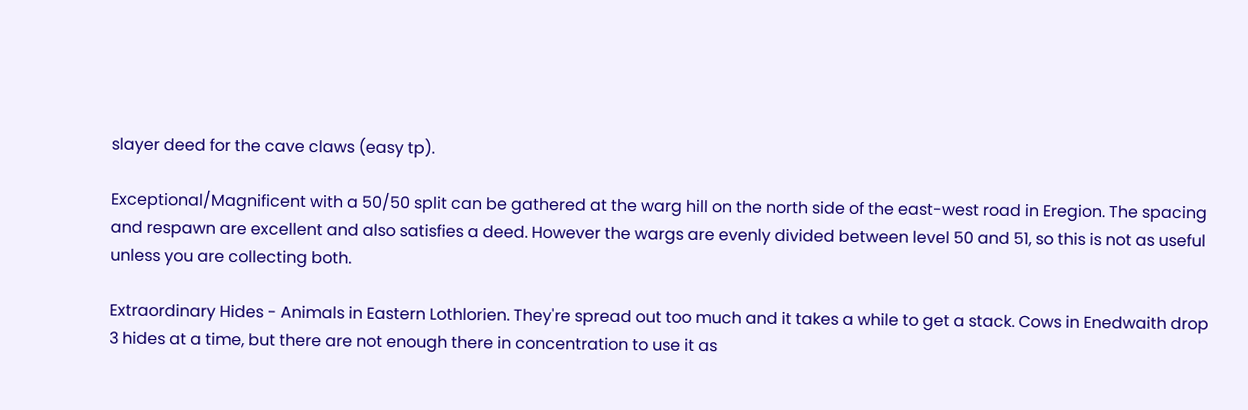slayer deed for the cave claws (easy tp).

Exceptional/Magnificent with a 50/50 split can be gathered at the warg hill on the north side of the east-west road in Eregion. The spacing and respawn are excellent and also satisfies a deed. However the wargs are evenly divided between level 50 and 51, so this is not as useful unless you are collecting both.

Extraordinary Hides - Animals in Eastern Lothlorien. They're spread out too much and it takes a while to get a stack. Cows in Enedwaith drop 3 hides at a time, but there are not enough there in concentration to use it as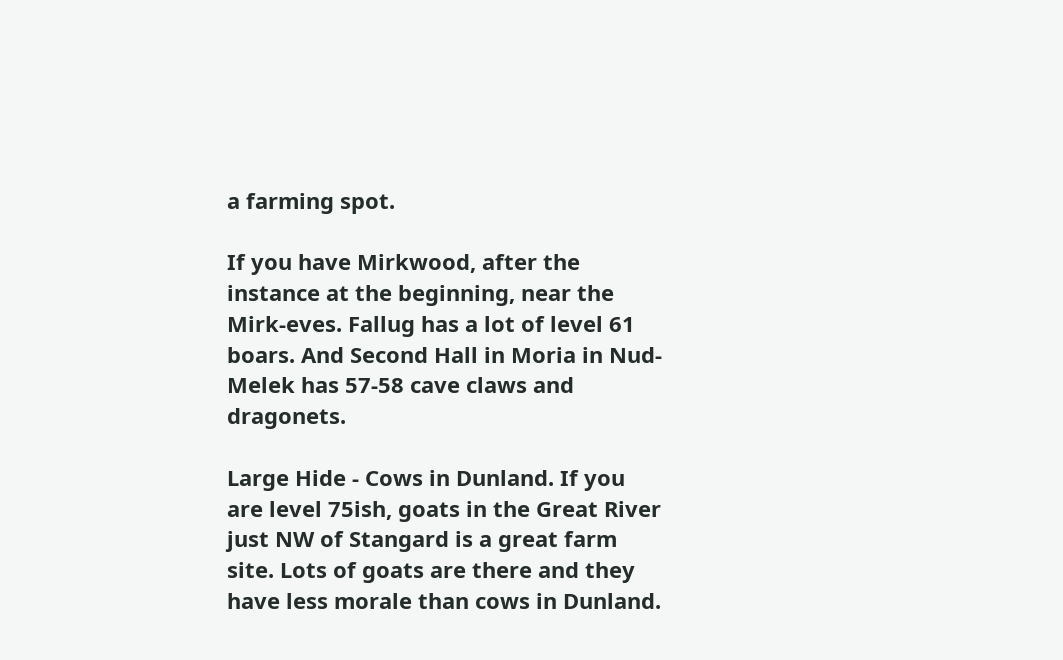a farming spot.

If you have Mirkwood, after the instance at the beginning, near the Mirk-eves. Fallug has a lot of level 61 boars. And Second Hall in Moria in Nud-Melek has 57-58 cave claws and dragonets.

Large Hide - Cows in Dunland. If you are level 75ish, goats in the Great River just NW of Stangard is a great farm site. Lots of goats are there and they have less morale than cows in Dunland.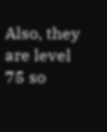Also, they are level 75 so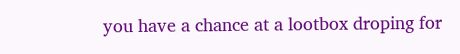you have a chance at a lootbox droping for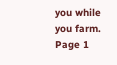you while you farm.
Page 1